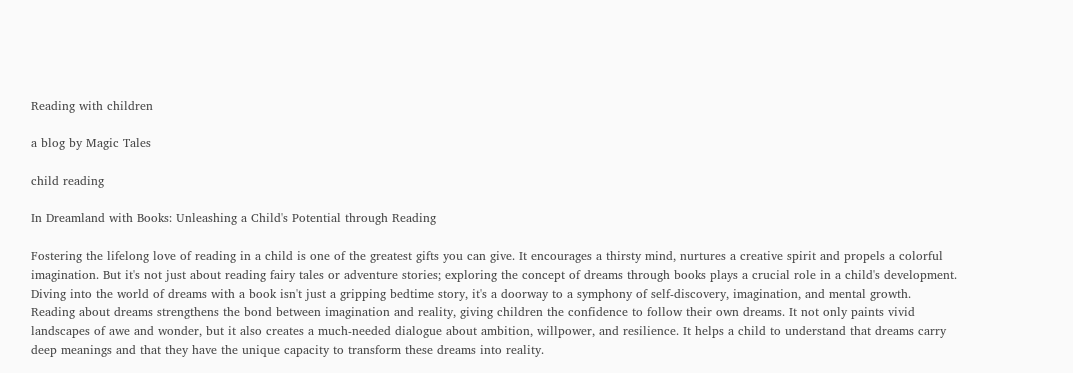Reading with children

a blog by Magic Tales

child reading

In Dreamland with Books: Unleashing a Child's Potential through Reading

Fostering the lifelong love of reading in a child is one of the greatest gifts you can give. It encourages a thirsty mind, nurtures a creative spirit and propels a colorful imagination. But it's not just about reading fairy tales or adventure stories; exploring the concept of dreams through books plays a crucial role in a child's development. Diving into the world of dreams with a book isn't just a gripping bedtime story, it's a doorway to a symphony of self-discovery, imagination, and mental growth.
Reading about dreams strengthens the bond between imagination and reality, giving children the confidence to follow their own dreams. It not only paints vivid landscapes of awe and wonder, but it also creates a much-needed dialogue about ambition, willpower, and resilience. It helps a child to understand that dreams carry deep meanings and that they have the unique capacity to transform these dreams into reality.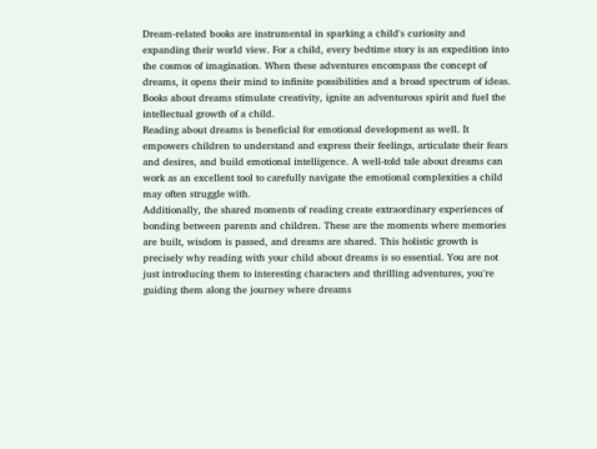Dream-related books are instrumental in sparking a child's curiosity and expanding their world view. For a child, every bedtime story is an expedition into the cosmos of imagination. When these adventures encompass the concept of dreams, it opens their mind to infinite possibilities and a broad spectrum of ideas. Books about dreams stimulate creativity, ignite an adventurous spirit and fuel the intellectual growth of a child.
Reading about dreams is beneficial for emotional development as well. It empowers children to understand and express their feelings, articulate their fears and desires, and build emotional intelligence. A well-told tale about dreams can work as an excellent tool to carefully navigate the emotional complexities a child may often struggle with.
Additionally, the shared moments of reading create extraordinary experiences of bonding between parents and children. These are the moments where memories are built, wisdom is passed, and dreams are shared. This holistic growth is precisely why reading with your child about dreams is so essential. You are not just introducing them to interesting characters and thrilling adventures, you're guiding them along the journey where dreams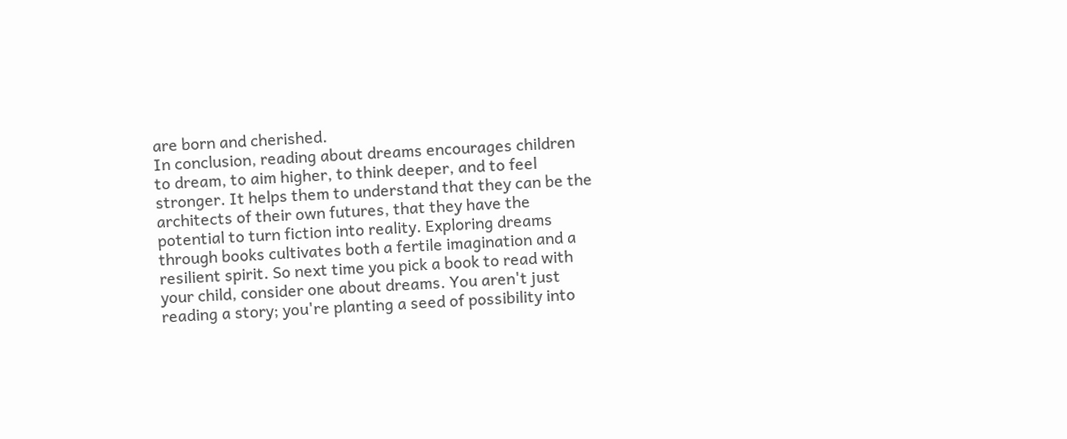are born and cherished.
In conclusion, reading about dreams encourages children to dream, to aim higher, to think deeper, and to feel stronger. It helps them to understand that they can be the architects of their own futures, that they have the potential to turn fiction into reality. Exploring dreams through books cultivates both a fertile imagination and a resilient spirit. So next time you pick a book to read with your child, consider one about dreams. You aren't just reading a story; you're planting a seed of possibility into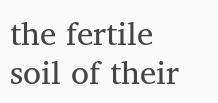the fertile soil of their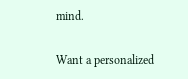mind.

Want a personalized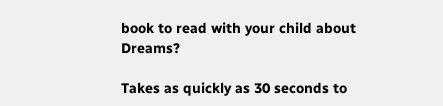book to read with your child about Dreams?

Takes as quickly as 30 seconds to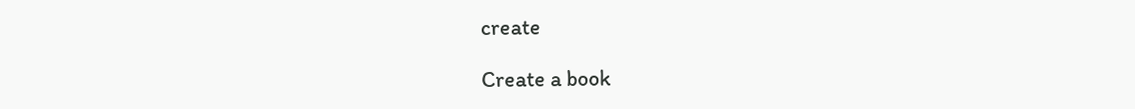create

Create a book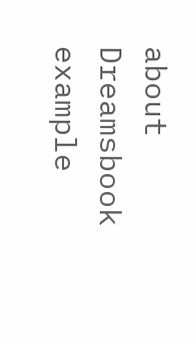about Dreamsbook example